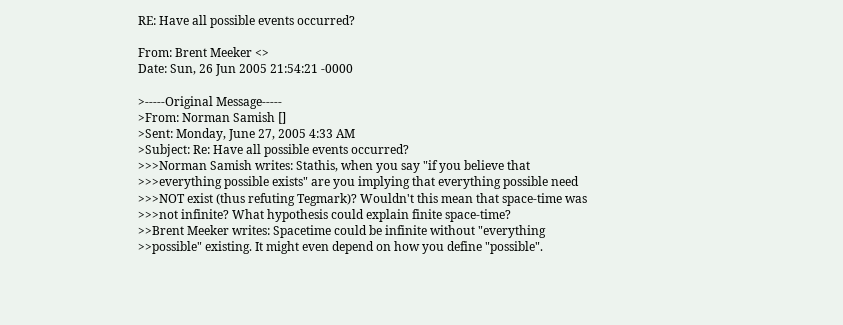RE: Have all possible events occurred?

From: Brent Meeker <>
Date: Sun, 26 Jun 2005 21:54:21 -0000

>-----Original Message-----
>From: Norman Samish []
>Sent: Monday, June 27, 2005 4:33 AM
>Subject: Re: Have all possible events occurred?
>>>Norman Samish writes: Stathis, when you say "if you believe that
>>>everything possible exists" are you implying that everything possible need
>>>NOT exist (thus refuting Tegmark)? Wouldn't this mean that space-time was
>>>not infinite? What hypothesis could explain finite space-time?
>>Brent Meeker writes: Spacetime could be infinite without "everything
>>possible" existing. It might even depend on how you define "possible".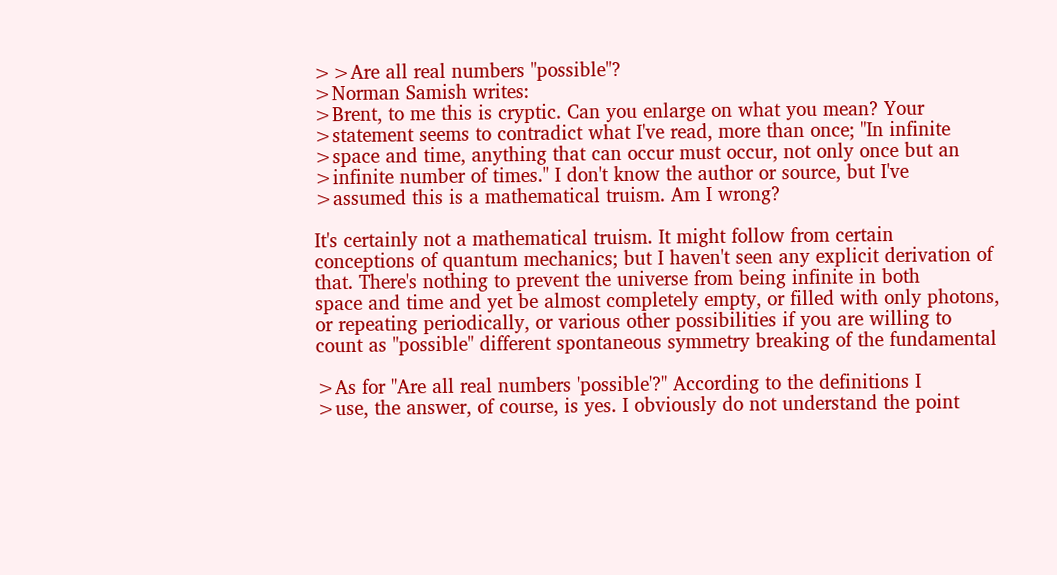>>Are all real numbers "possible"?
>Norman Samish writes:
>Brent, to me this is cryptic. Can you enlarge on what you mean? Your
>statement seems to contradict what I've read, more than once; "In infinite
>space and time, anything that can occur must occur, not only once but an
>infinite number of times." I don't know the author or source, but I've
>assumed this is a mathematical truism. Am I wrong?

It's certainly not a mathematical truism. It might follow from certain
conceptions of quantum mechanics; but I haven't seen any explicit derivation of
that. There's nothing to prevent the universe from being infinite in both
space and time and yet be almost completely empty, or filled with only photons,
or repeating periodically, or various other possibilities if you are willing to
count as "possible" different spontaneous symmetry breaking of the fundamental

>As for "Are all real numbers 'possible'?" According to the definitions I
>use, the answer, of course, is yes. I obviously do not understand the point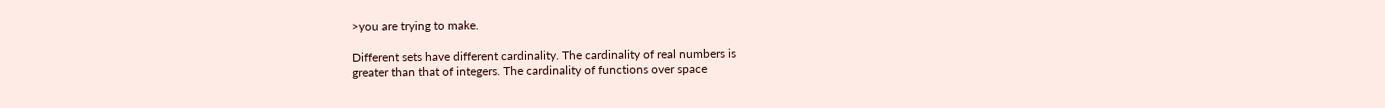>you are trying to make.

Different sets have different cardinality. The cardinality of real numbers is
greater than that of integers. The cardinality of functions over space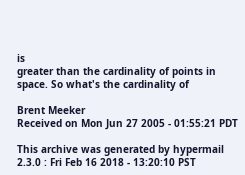is
greater than the cardinality of points in space. So what's the cardinality of

Brent Meeker
Received on Mon Jun 27 2005 - 01:55:21 PDT

This archive was generated by hypermail 2.3.0 : Fri Feb 16 2018 - 13:20:10 PST